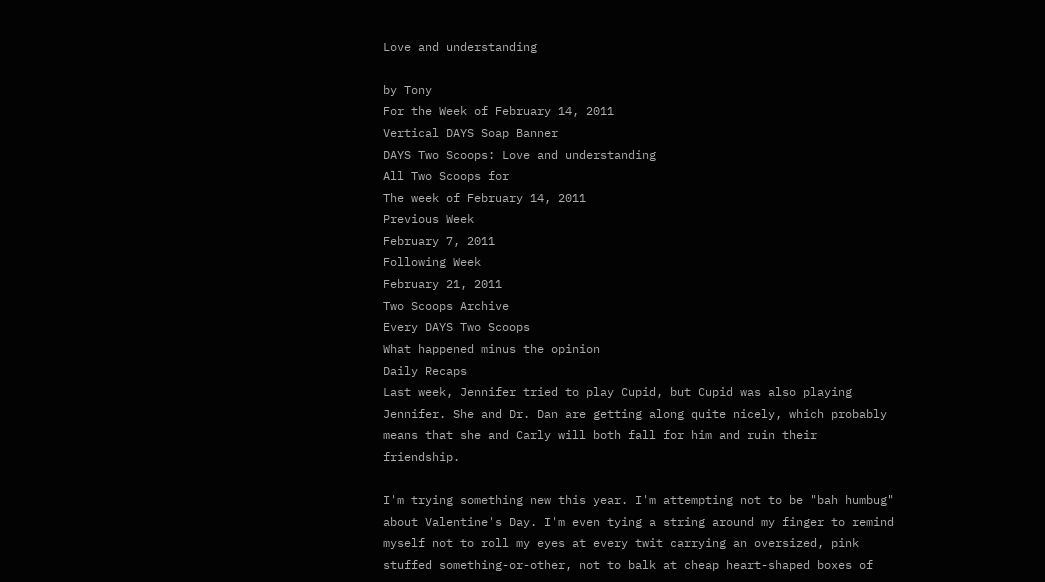Love and understanding

by Tony
For the Week of February 14, 2011
Vertical DAYS Soap Banner
DAYS Two Scoops: Love and understanding
All Two Scoops for
The week of February 14, 2011
Previous Week
February 7, 2011
Following Week
February 21, 2011
Two Scoops Archive
Every DAYS Two Scoops
What happened minus the opinion
Daily Recaps
Last week, Jennifer tried to play Cupid, but Cupid was also playing Jennifer. She and Dr. Dan are getting along quite nicely, which probably means that she and Carly will both fall for him and ruin their friendship.

I'm trying something new this year. I'm attempting not to be "bah humbug" about Valentine's Day. I'm even tying a string around my finger to remind myself not to roll my eyes at every twit carrying an oversized, pink stuffed something-or-other, not to balk at cheap heart-shaped boxes of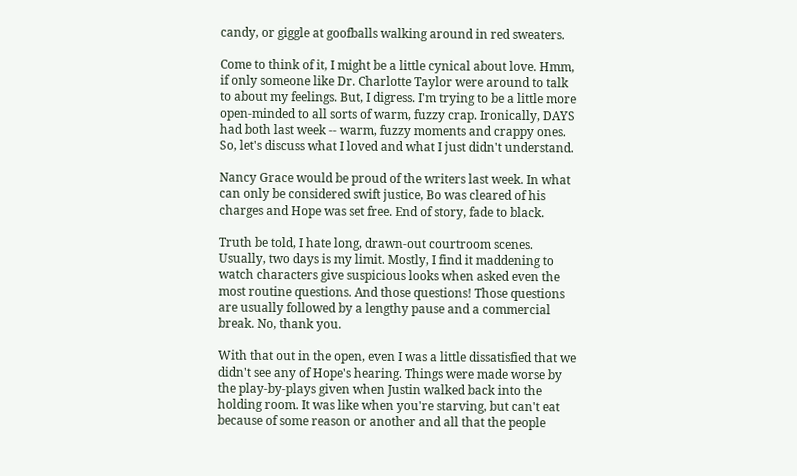candy, or giggle at goofballs walking around in red sweaters.

Come to think of it, I might be a little cynical about love. Hmm, if only someone like Dr. Charlotte Taylor were around to talk to about my feelings. But, I digress. I'm trying to be a little more open-minded to all sorts of warm, fuzzy crap. Ironically, DAYS had both last week -- warm, fuzzy moments and crappy ones. So, let's discuss what I loved and what I just didn't understand.

Nancy Grace would be proud of the writers last week. In what can only be considered swift justice, Bo was cleared of his charges and Hope was set free. End of story, fade to black.

Truth be told, I hate long, drawn-out courtroom scenes. Usually, two days is my limit. Mostly, I find it maddening to watch characters give suspicious looks when asked even the most routine questions. And those questions! Those questions are usually followed by a lengthy pause and a commercial break. No, thank you.

With that out in the open, even I was a little dissatisfied that we didn't see any of Hope's hearing. Things were made worse by the play-by-plays given when Justin walked back into the holding room. It was like when you're starving, but can't eat because of some reason or another and all that the people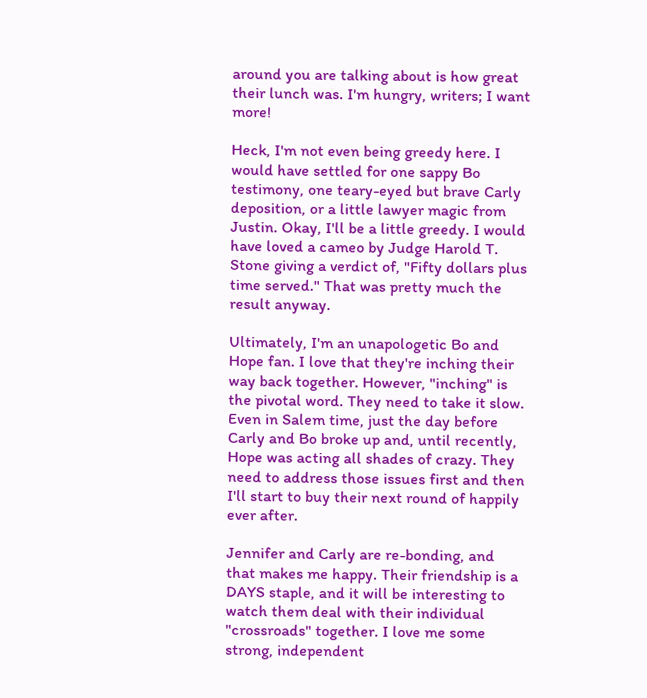around you are talking about is how great their lunch was. I'm hungry, writers; I want more!

Heck, I'm not even being greedy here. I would have settled for one sappy Bo testimony, one teary-eyed but brave Carly deposition, or a little lawyer magic from Justin. Okay, I'll be a little greedy. I would have loved a cameo by Judge Harold T. Stone giving a verdict of, "Fifty dollars plus time served." That was pretty much the result anyway.

Ultimately, I'm an unapologetic Bo and Hope fan. I love that they're inching their way back together. However, "inching" is the pivotal word. They need to take it slow. Even in Salem time, just the day before Carly and Bo broke up and, until recently, Hope was acting all shades of crazy. They need to address those issues first and then I'll start to buy their next round of happily ever after.

Jennifer and Carly are re-bonding, and that makes me happy. Their friendship is a DAYS staple, and it will be interesting to watch them deal with their individual "crossroads" together. I love me some strong, independent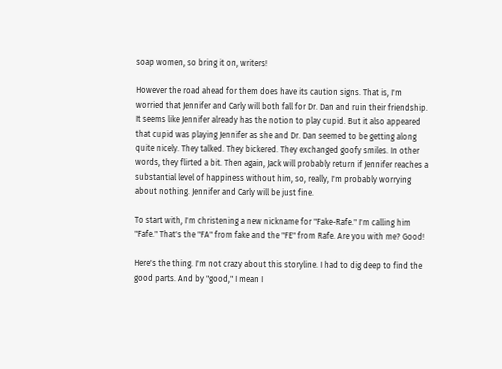soap women, so bring it on, writers!

However the road ahead for them does have its caution signs. That is, I'm worried that Jennifer and Carly will both fall for Dr. Dan and ruin their friendship. It seems like Jennifer already has the notion to play cupid. But it also appeared that cupid was playing Jennifer as she and Dr. Dan seemed to be getting along quite nicely. They talked. They bickered. They exchanged goofy smiles. In other words, they flirted a bit. Then again, Jack will probably return if Jennifer reaches a substantial level of happiness without him, so, really, I'm probably worrying about nothing. Jennifer and Carly will be just fine.

To start with, I'm christening a new nickname for "Fake-Rafe." I'm calling him "Fafe." That's the "FA" from fake and the "FE" from Rafe. Are you with me? Good!

Here's the thing. I'm not crazy about this storyline. I had to dig deep to find the good parts. And by "good," I mean I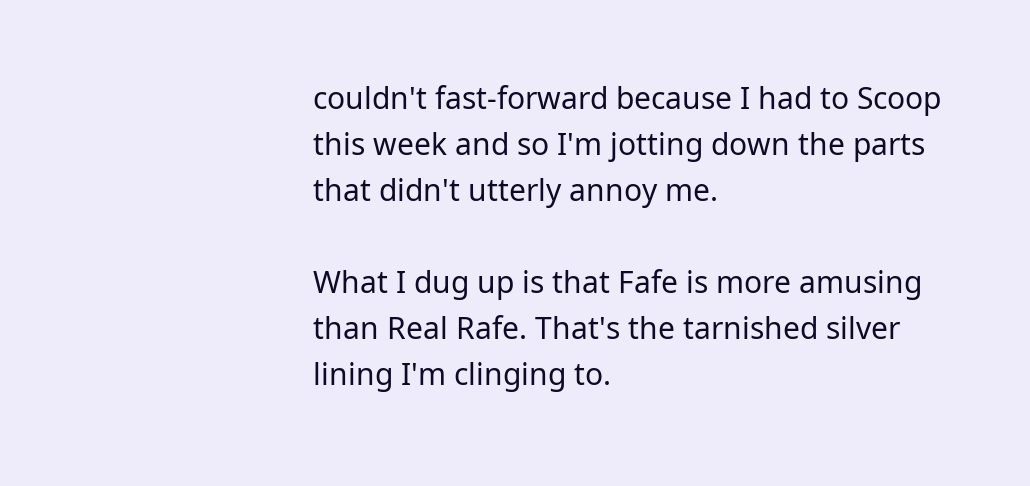couldn't fast-forward because I had to Scoop this week and so I'm jotting down the parts that didn't utterly annoy me.

What I dug up is that Fafe is more amusing than Real Rafe. That's the tarnished silver lining I'm clinging to.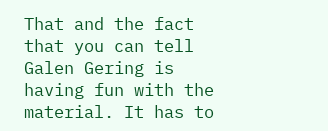That and the fact that you can tell Galen Gering is having fun with the material. It has to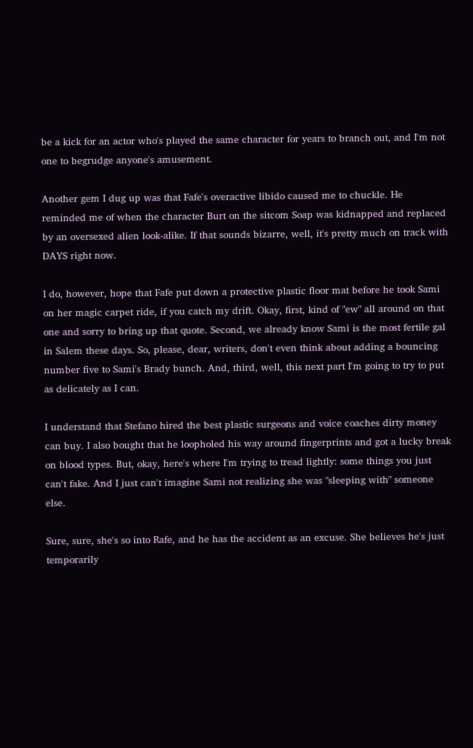be a kick for an actor who's played the same character for years to branch out, and I'm not one to begrudge anyone's amusement.

Another gem I dug up was that Fafe's overactive libido caused me to chuckle. He reminded me of when the character Burt on the sitcom Soap was kidnapped and replaced by an oversexed alien look-alike. If that sounds bizarre, well, it's pretty much on track with DAYS right now.

I do, however, hope that Fafe put down a protective plastic floor mat before he took Sami on her magic carpet ride, if you catch my drift. Okay, first, kind of "ew" all around on that one and sorry to bring up that quote. Second, we already know Sami is the most fertile gal in Salem these days. So, please, dear, writers, don't even think about adding a bouncing number five to Sami's Brady bunch. And, third, well, this next part I'm going to try to put as delicately as I can.

I understand that Stefano hired the best plastic surgeons and voice coaches dirty money can buy. I also bought that he loopholed his way around fingerprints and got a lucky break on blood types. But, okay, here's where I'm trying to tread lightly: some things you just can't fake. And I just can't imagine Sami not realizing she was "sleeping with" someone else.

Sure, sure, she's so into Rafe, and he has the accident as an excuse. She believes he's just temporarily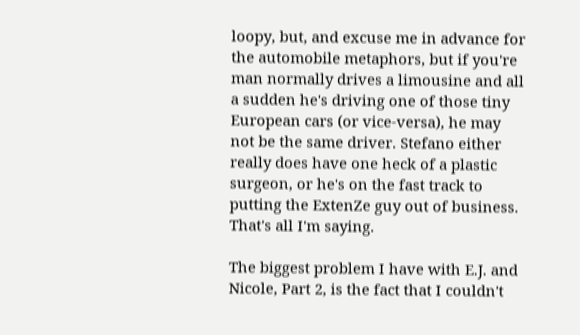loopy, but, and excuse me in advance for the automobile metaphors, but if you're man normally drives a limousine and all a sudden he's driving one of those tiny European cars (or vice-versa), he may not be the same driver. Stefano either really does have one heck of a plastic surgeon, or he's on the fast track to putting the ExtenZe guy out of business. That's all I'm saying.

The biggest problem I have with E.J. and Nicole, Part 2, is the fact that I couldn't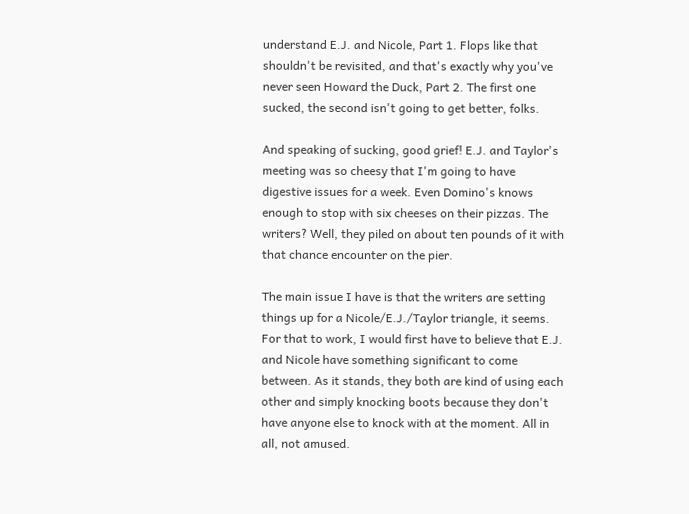understand E.J. and Nicole, Part 1. Flops like that shouldn't be revisited, and that's exactly why you've never seen Howard the Duck, Part 2. The first one sucked, the second isn't going to get better, folks.

And speaking of sucking, good grief! E.J. and Taylor's meeting was so cheesy that I'm going to have digestive issues for a week. Even Domino's knows enough to stop with six cheeses on their pizzas. The writers? Well, they piled on about ten pounds of it with that chance encounter on the pier.

The main issue I have is that the writers are setting things up for a Nicole/E.J./Taylor triangle, it seems. For that to work, I would first have to believe that E.J. and Nicole have something significant to come between. As it stands, they both are kind of using each other and simply knocking boots because they don't have anyone else to knock with at the moment. All in all, not amused.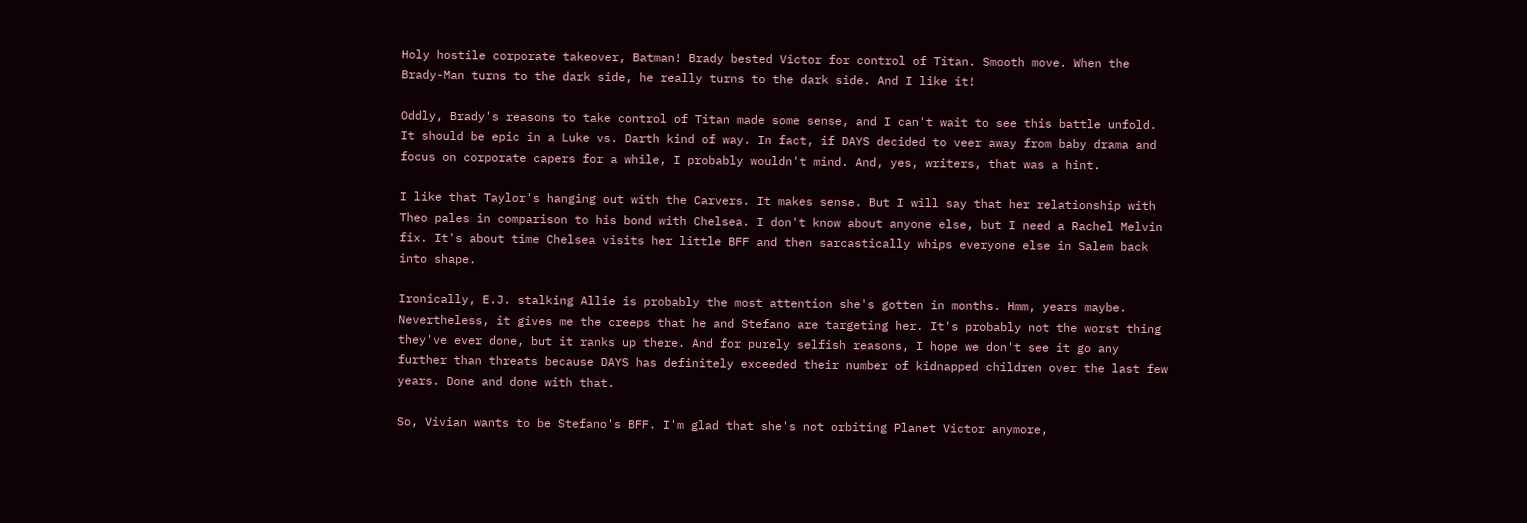Holy hostile corporate takeover, Batman! Brady bested Victor for control of Titan. Smooth move. When the Brady-Man turns to the dark side, he really turns to the dark side. And I like it!

Oddly, Brady's reasons to take control of Titan made some sense, and I can't wait to see this battle unfold. It should be epic in a Luke vs. Darth kind of way. In fact, if DAYS decided to veer away from baby drama and focus on corporate capers for a while, I probably wouldn't mind. And, yes, writers, that was a hint.

I like that Taylor's hanging out with the Carvers. It makes sense. But I will say that her relationship with Theo pales in comparison to his bond with Chelsea. I don't know about anyone else, but I need a Rachel Melvin fix. It's about time Chelsea visits her little BFF and then sarcastically whips everyone else in Salem back into shape.

Ironically, E.J. stalking Allie is probably the most attention she's gotten in months. Hmm, years maybe. Nevertheless, it gives me the creeps that he and Stefano are targeting her. It's probably not the worst thing they've ever done, but it ranks up there. And for purely selfish reasons, I hope we don't see it go any further than threats because DAYS has definitely exceeded their number of kidnapped children over the last few years. Done and done with that.

So, Vivian wants to be Stefano's BFF. I'm glad that she's not orbiting Planet Victor anymore,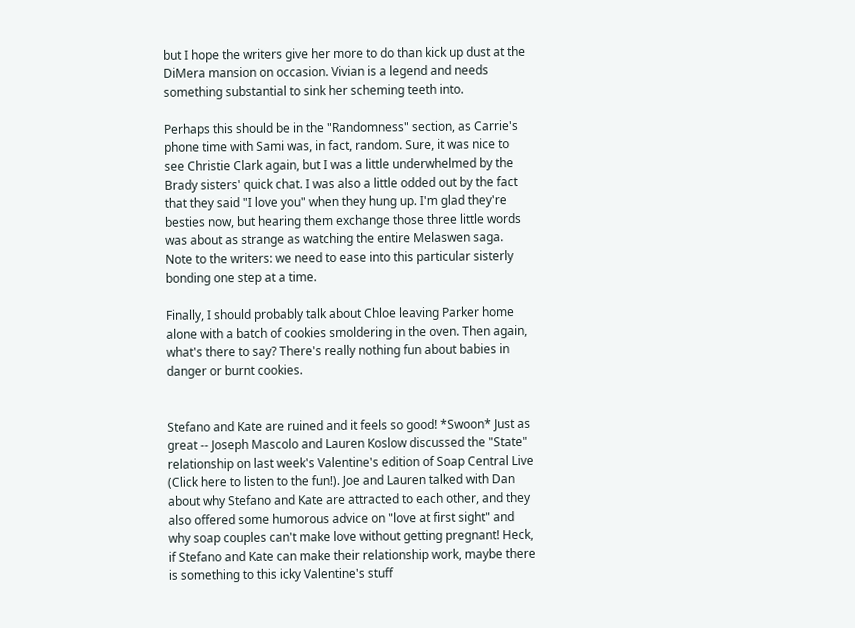but I hope the writers give her more to do than kick up dust at the DiMera mansion on occasion. Vivian is a legend and needs something substantial to sink her scheming teeth into.

Perhaps this should be in the "Randomness" section, as Carrie's phone time with Sami was, in fact, random. Sure, it was nice to see Christie Clark again, but I was a little underwhelmed by the Brady sisters' quick chat. I was also a little odded out by the fact that they said "I love you" when they hung up. I'm glad they're besties now, but hearing them exchange those three little words was about as strange as watching the entire Melaswen saga. Note to the writers: we need to ease into this particular sisterly bonding one step at a time.

Finally, I should probably talk about Chloe leaving Parker home alone with a batch of cookies smoldering in the oven. Then again, what's there to say? There's really nothing fun about babies in danger or burnt cookies.


Stefano and Kate are ruined and it feels so good! *Swoon* Just as great -- Joseph Mascolo and Lauren Koslow discussed the "State" relationship on last week's Valentine's edition of Soap Central Live (Click here to listen to the fun!). Joe and Lauren talked with Dan about why Stefano and Kate are attracted to each other, and they also offered some humorous advice on "love at first sight" and why soap couples can't make love without getting pregnant! Heck, if Stefano and Kate can make their relationship work, maybe there is something to this icky Valentine's stuff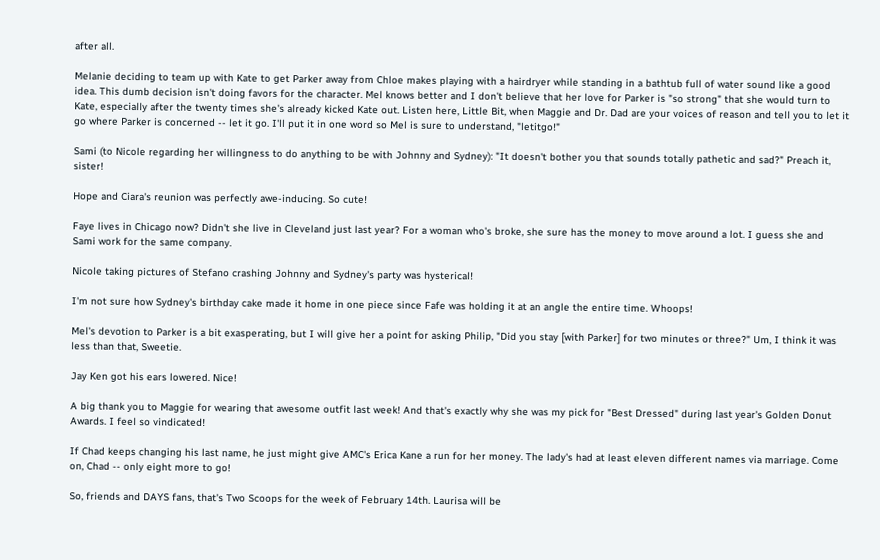after all.

Melanie deciding to team up with Kate to get Parker away from Chloe makes playing with a hairdryer while standing in a bathtub full of water sound like a good idea. This dumb decision isn't doing favors for the character. Mel knows better and I don't believe that her love for Parker is "so strong" that she would turn to Kate, especially after the twenty times she's already kicked Kate out. Listen here, Little Bit, when Maggie and Dr. Dad are your voices of reason and tell you to let it go where Parker is concerned -- let it go. I'll put it in one word so Mel is sure to understand, "letitgo!"

Sami (to Nicole regarding her willingness to do anything to be with Johnny and Sydney): "It doesn't bother you that sounds totally pathetic and sad?" Preach it, sister!

Hope and Ciara's reunion was perfectly awe-inducing. So cute!

Faye lives in Chicago now? Didn't she live in Cleveland just last year? For a woman who's broke, she sure has the money to move around a lot. I guess she and Sami work for the same company.

Nicole taking pictures of Stefano crashing Johnny and Sydney's party was hysterical!

I'm not sure how Sydney's birthday cake made it home in one piece since Fafe was holding it at an angle the entire time. Whoops!

Mel's devotion to Parker is a bit exasperating, but I will give her a point for asking Philip, "Did you stay [with Parker] for two minutes or three?" Um, I think it was less than that, Sweetie.

Jay Ken got his ears lowered. Nice!

A big thank you to Maggie for wearing that awesome outfit last week! And that's exactly why she was my pick for "Best Dressed" during last year's Golden Donut Awards. I feel so vindicated!

If Chad keeps changing his last name, he just might give AMC's Erica Kane a run for her money. The lady's had at least eleven different names via marriage. Come on, Chad -- only eight more to go!

So, friends and DAYS fans, that's Two Scoops for the week of February 14th. Laurisa will be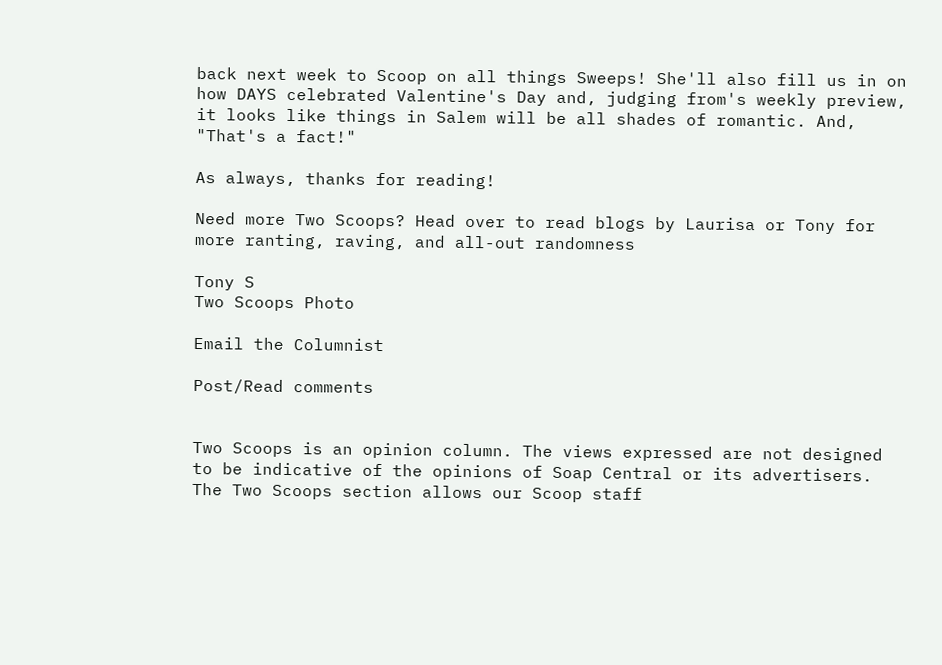back next week to Scoop on all things Sweeps! She'll also fill us in on how DAYS celebrated Valentine's Day and, judging from's weekly preview, it looks like things in Salem will be all shades of romantic. And, "That's a fact!"

As always, thanks for reading!

Need more Two Scoops? Head over to read blogs by Laurisa or Tony for more ranting, raving, and all-out randomness

Tony S
Two Scoops Photo

Email the Columnist

Post/Read comments


Two Scoops is an opinion column. The views expressed are not designed to be indicative of the opinions of Soap Central or its advertisers. The Two Scoops section allows our Scoop staff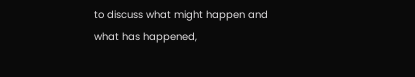to discuss what might happen and what has happened,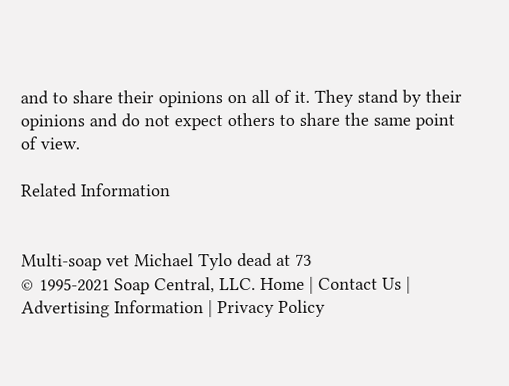and to share their opinions on all of it. They stand by their opinions and do not expect others to share the same point of view.

Related Information


Multi-soap vet Michael Tylo dead at 73
© 1995-2021 Soap Central, LLC. Home | Contact Us | Advertising Information | Privacy Policy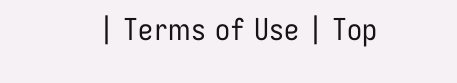| Terms of Use | Top